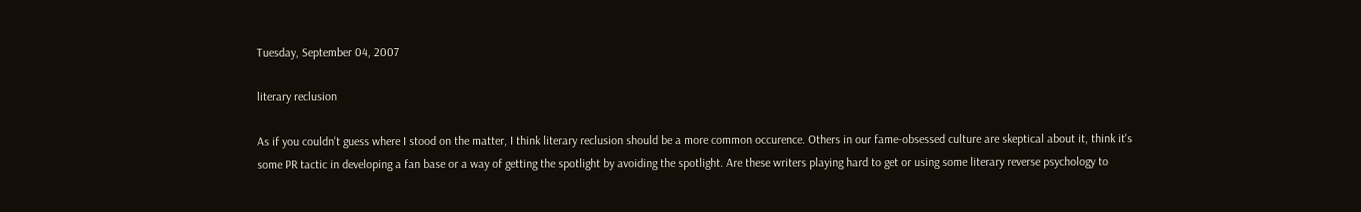Tuesday, September 04, 2007

literary reclusion

As if you couldn't guess where I stood on the matter, I think literary reclusion should be a more common occurence. Others in our fame-obsessed culture are skeptical about it, think it's some PR tactic in developing a fan base or a way of getting the spotlight by avoiding the spotlight. Are these writers playing hard to get or using some literary reverse psychology to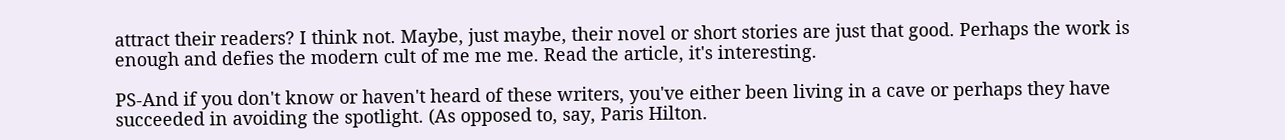attract their readers? I think not. Maybe, just maybe, their novel or short stories are just that good. Perhaps the work is enough and defies the modern cult of me me me. Read the article, it's interesting.

PS-And if you don't know or haven't heard of these writers, you've either been living in a cave or perhaps they have succeeded in avoiding the spotlight. (As opposed to, say, Paris Hilton.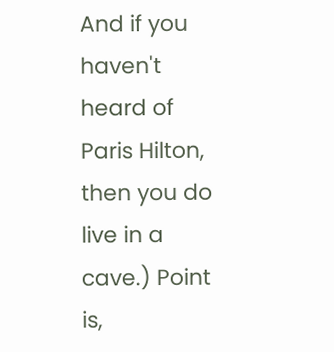And if you haven't heard of Paris Hilton, then you do live in a cave.) Point is,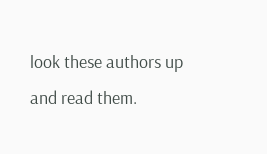look these authors up and read them.